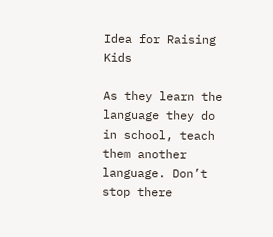Idea for Raising Kids

As they learn the language they do in school, teach them another language. Don’t stop there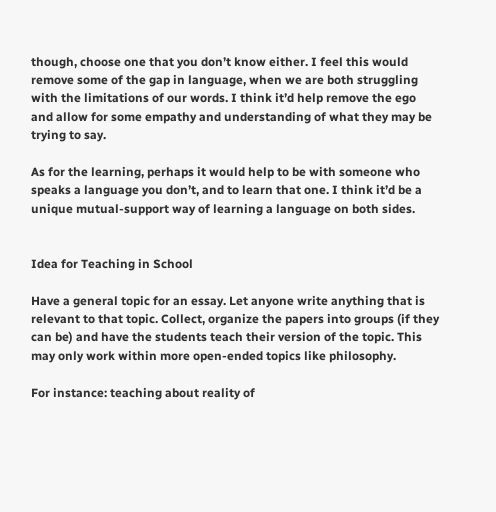though, choose one that you don’t know either. I feel this would remove some of the gap in language, when we are both struggling with the limitations of our words. I think it’d help remove the ego and allow for some empathy and understanding of what they may be trying to say.

As for the learning, perhaps it would help to be with someone who speaks a language you don’t, and to learn that one. I think it’d be a unique mutual-support way of learning a language on both sides.


Idea for Teaching in School

Have a general topic for an essay. Let anyone write anything that is relevant to that topic. Collect, organize the papers into groups (if they can be) and have the students teach their version of the topic. This may only work within more open-ended topics like philosophy.

For instance: teaching about reality of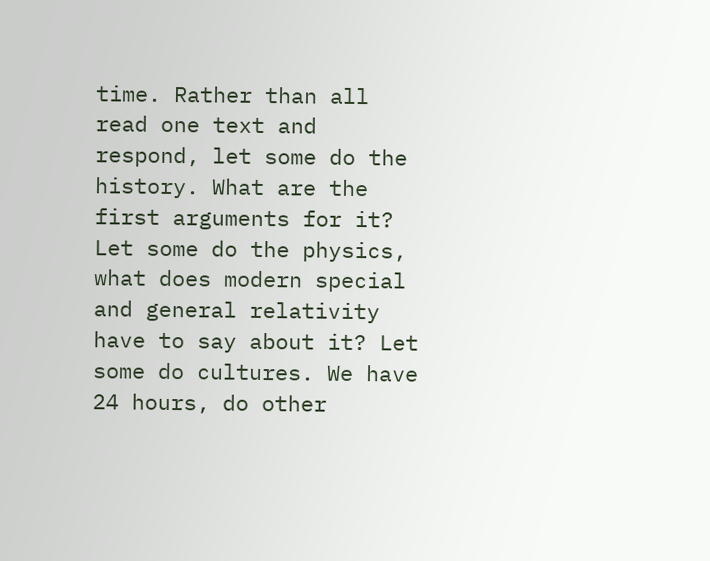time. Rather than all read one text and respond, let some do the history. What are the first arguments for it? Let some do the physics, what does modern special and general relativity have to say about it? Let some do cultures. We have 24 hours, do other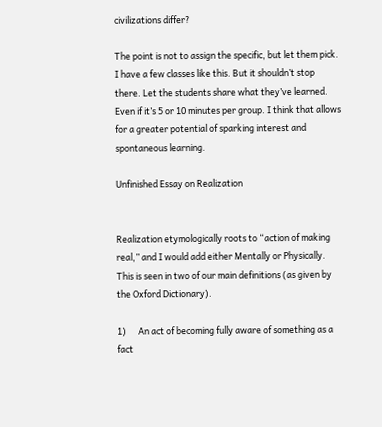civilizations differ?

The point is not to assign the specific, but let them pick. I have a few classes like this. But it shouldn’t stop there. Let the students share what they’ve learned. Even if it’s 5 or 10 minutes per group. I think that allows for a greater potential of sparking interest and spontaneous learning.

Unfinished Essay on Realization


Realization etymologically roots to “action of making real,” and I would add either Mentally or Physically. This is seen in two of our main definitions (as given by the Oxford Dictionary).

1)      An act of becoming fully aware of something as a fact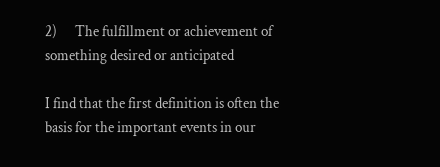2)      The fulfillment or achievement of something desired or anticipated

I find that the first definition is often the basis for the important events in our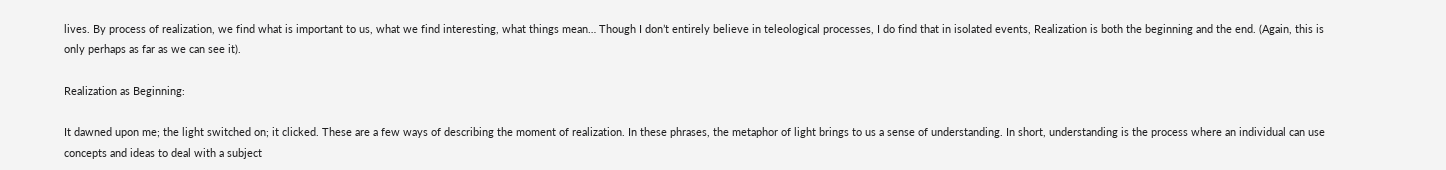lives. By process of realization, we find what is important to us, what we find interesting, what things mean… Though I don’t entirely believe in teleological processes, I do find that in isolated events, Realization is both the beginning and the end. (Again, this is only perhaps as far as we can see it).

Realization as Beginning:

It dawned upon me; the light switched on; it clicked. These are a few ways of describing the moment of realization. In these phrases, the metaphor of light brings to us a sense of understanding. In short, understanding is the process where an individual can use concepts and ideas to deal with a subject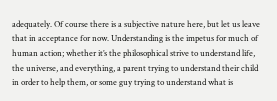adequately. Of course there is a subjective nature here, but let us leave that in acceptance for now. Understanding is the impetus for much of human action; whether it’s the philosophical strive to understand life, the universe, and everything, a parent trying to understand their child in order to help them, or some guy trying to understand what is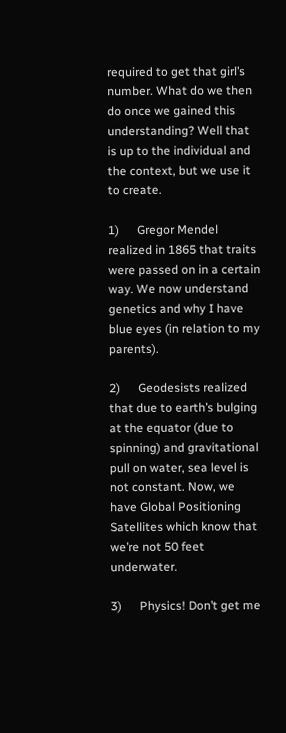required to get that girl’s number. What do we then do once we gained this understanding? Well that is up to the individual and the context, but we use it to create.

1)      Gregor Mendel realized in 1865 that traits were passed on in a certain way. We now understand genetics and why I have blue eyes (in relation to my parents).

2)      Geodesists realized that due to earth’s bulging at the equator (due to spinning) and gravitational pull on water, sea level is not constant. Now, we have Global Positioning Satellites which know that we’re not 50 feet underwater.

3)      Physics! Don’t get me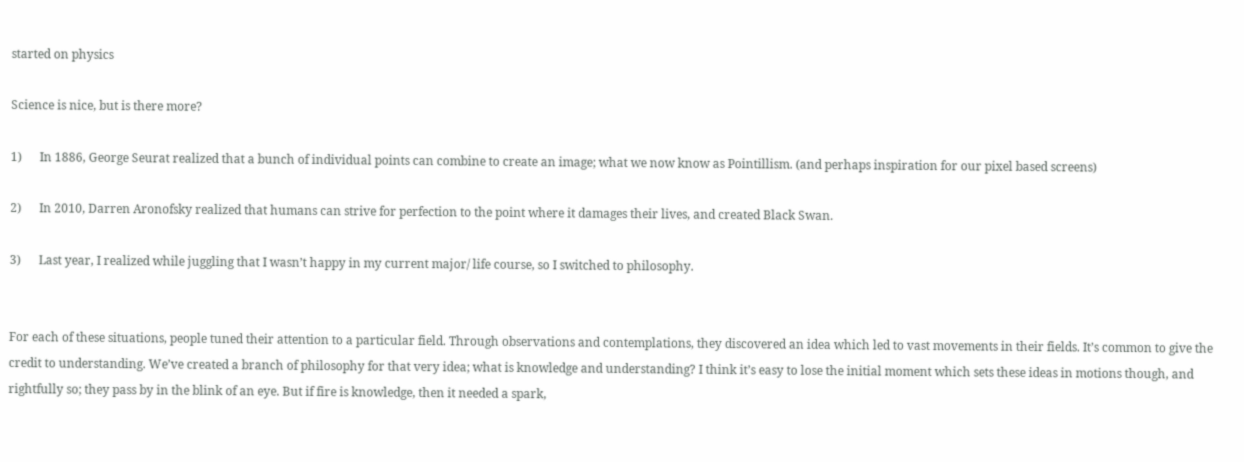started on physics

Science is nice, but is there more?

1)      In 1886, George Seurat realized that a bunch of individual points can combine to create an image; what we now know as Pointillism. (and perhaps inspiration for our pixel based screens)

2)      In 2010, Darren Aronofsky realized that humans can strive for perfection to the point where it damages their lives, and created Black Swan.

3)      Last year, I realized while juggling that I wasn’t happy in my current major/ life course, so I switched to philosophy.


For each of these situations, people tuned their attention to a particular field. Through observations and contemplations, they discovered an idea which led to vast movements in their fields. It’s common to give the credit to understanding. We’ve created a branch of philosophy for that very idea; what is knowledge and understanding? I think it’s easy to lose the initial moment which sets these ideas in motions though, and rightfully so; they pass by in the blink of an eye. But if fire is knowledge, then it needed a spark,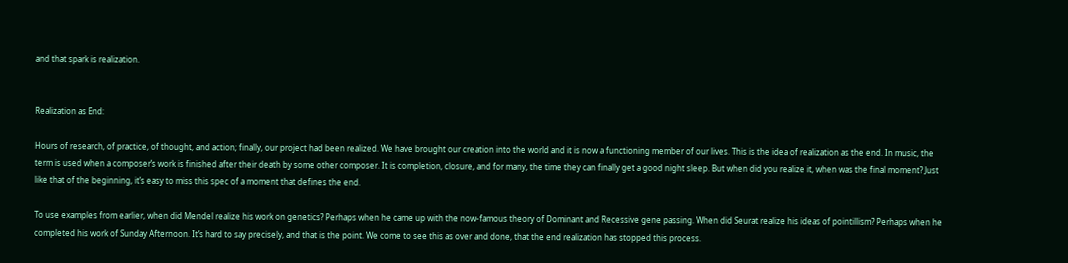and that spark is realization.


Realization as End:

Hours of research, of practice, of thought, and action; finally, our project had been realized. We have brought our creation into the world and it is now a functioning member of our lives. This is the idea of realization as the end. In music, the term is used when a composer’s work is finished after their death by some other composer. It is completion, closure, and for many, the time they can finally get a good night sleep. But when did you realize it, when was the final moment? Just like that of the beginning, it’s easy to miss this spec of a moment that defines the end.

To use examples from earlier, when did Mendel realize his work on genetics? Perhaps when he came up with the now-famous theory of Dominant and Recessive gene passing. When did Seurat realize his ideas of pointillism? Perhaps when he completed his work of Sunday Afternoon. It’s hard to say precisely, and that is the point. We come to see this as over and done, that the end realization has stopped this process.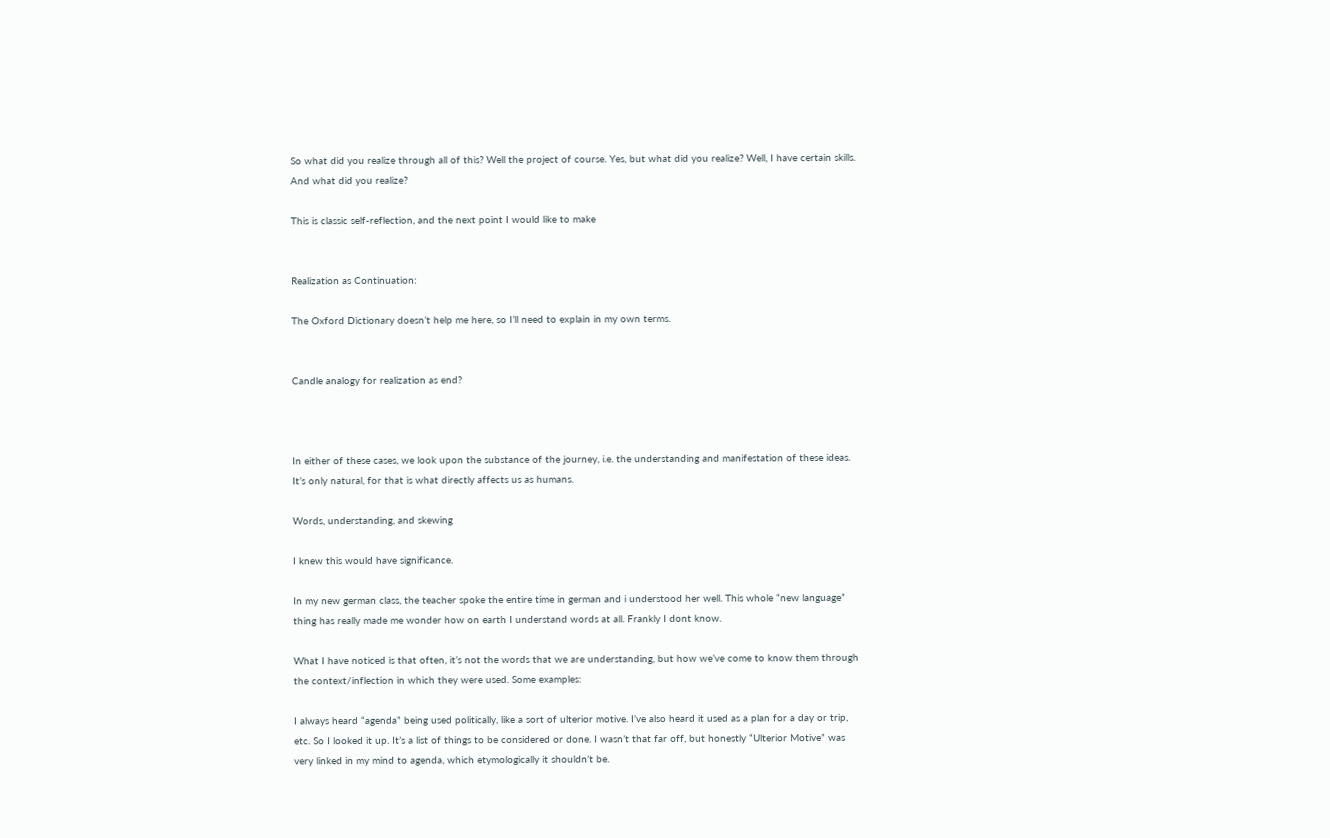So what did you realize through all of this? Well the project of course. Yes, but what did you realize? Well, I have certain skills. And what did you realize?

This is classic self-reflection, and the next point I would like to make


Realization as Continuation:

The Oxford Dictionary doesn’t help me here, so I’ll need to explain in my own terms.


Candle analogy for realization as end?



In either of these cases, we look upon the substance of the journey, i.e. the understanding and manifestation of these ideas. It’s only natural, for that is what directly affects us as humans.

Words, understanding, and skewing

I knew this would have significance.

In my new german class, the teacher spoke the entire time in german and i understood her well. This whole “new language” thing has really made me wonder how on earth I understand words at all. Frankly I dont know.

What I have noticed is that often, it’s not the words that we are understanding, but how we’ve come to know them through the context/inflection in which they were used. Some examples:

I always heard “agenda” being used politically, like a sort of ulterior motive. I’ve also heard it used as a plan for a day or trip, etc. So I looked it up. It’s a list of things to be considered or done. I wasn’t that far off, but honestly “Ulterior Motive” was very linked in my mind to agenda, which etymologically it shouldn’t be.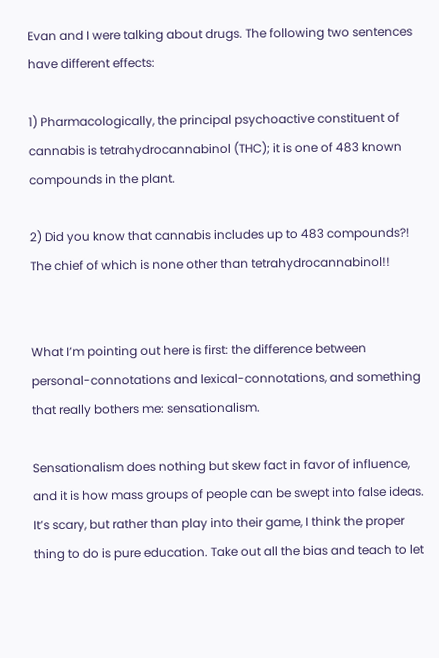Evan and I were talking about drugs. The following two sentences have different effects:

1) Pharmacologically, the principal psychoactive constituent of cannabis is tetrahydrocannabinol (THC); it is one of 483 known compounds in the plant.

2) Did you know that cannabis includes up to 483 compounds?! The chief of which is none other than tetrahydrocannabinol!!


What I’m pointing out here is first: the difference between personal-connotations and lexical-connotations, and something that really bothers me: sensationalism.

Sensationalism does nothing but skew fact in favor of influence, and it is how mass groups of people can be swept into false ideas. It’s scary, but rather than play into their game, I think the proper thing to do is pure education. Take out all the bias and teach to let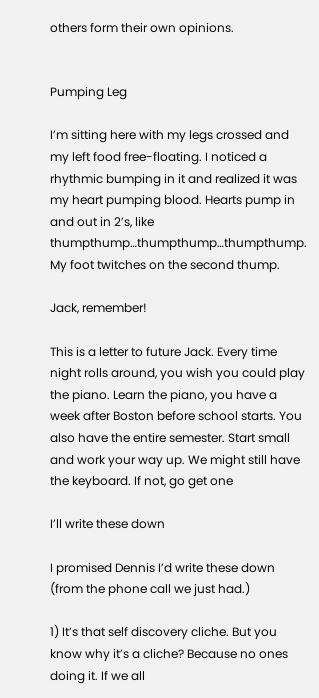others form their own opinions.


Pumping Leg

I’m sitting here with my legs crossed and my left food free-floating. I noticed a rhythmic bumping in it and realized it was my heart pumping blood. Hearts pump in and out in 2’s, like thumpthump…thumpthump…thumpthump. My foot twitches on the second thump.

Jack, remember!

This is a letter to future Jack. Every time night rolls around, you wish you could play the piano. Learn the piano, you have a week after Boston before school starts. You also have the entire semester. Start small and work your way up. We might still have the keyboard. If not, go get one

I’ll write these down

I promised Dennis I’d write these down (from the phone call we just had.)

1) It’s that self discovery cliche. But you know why it’s a cliche? Because no ones doing it. If we all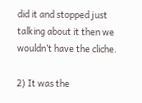did it and stopped just talking about it then we wouldn’t have the cliche.

2) It was the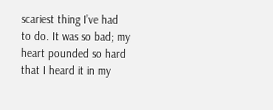scariest thing I’ve had to do. It was so bad; my heart pounded so hard that I heard it in my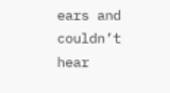ears and couldn’t hear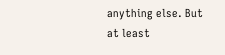anything else. But at least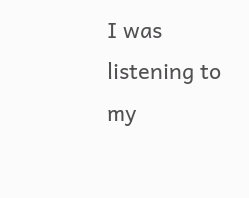I was listening to my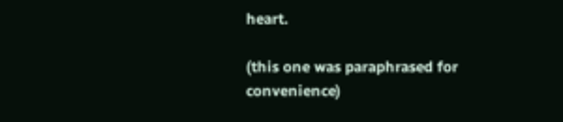heart.

(this one was paraphrased for convenience)